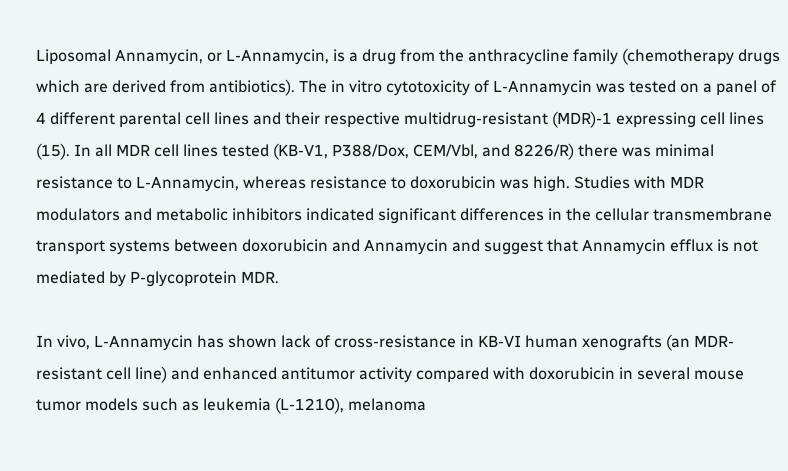Liposomal Annamycin, or L-Annamycin, is a drug from the anthracycline family (chemotherapy drugs which are derived from antibiotics). The in vitro cytotoxicity of L-Annamycin was tested on a panel of 4 different parental cell lines and their respective multidrug-resistant (MDR)-1 expressing cell lines (15). In all MDR cell lines tested (KB-V1, P388/Dox, CEM/Vbl, and 8226/R) there was minimal resistance to L-Annamycin, whereas resistance to doxorubicin was high. Studies with MDR modulators and metabolic inhibitors indicated significant differences in the cellular transmembrane transport systems between doxorubicin and Annamycin and suggest that Annamycin efflux is not mediated by P-glycoprotein MDR.

In vivo, L-Annamycin has shown lack of cross-resistance in KB-VI human xenografts (an MDR-resistant cell line) and enhanced antitumor activity compared with doxorubicin in several mouse tumor models such as leukemia (L-1210), melanoma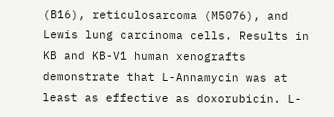(B16), reticulosarcoma (M5076), and Lewis lung carcinoma cells. Results in KB and KB-V1 human xenografts demonstrate that L-Annamycin was at least as effective as doxorubicin. L-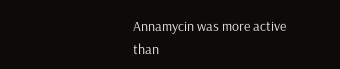Annamycin was more active than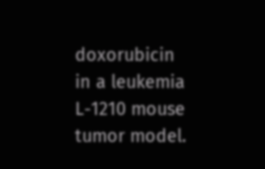doxorubicin in a leukemia L-1210 mouse tumor model.